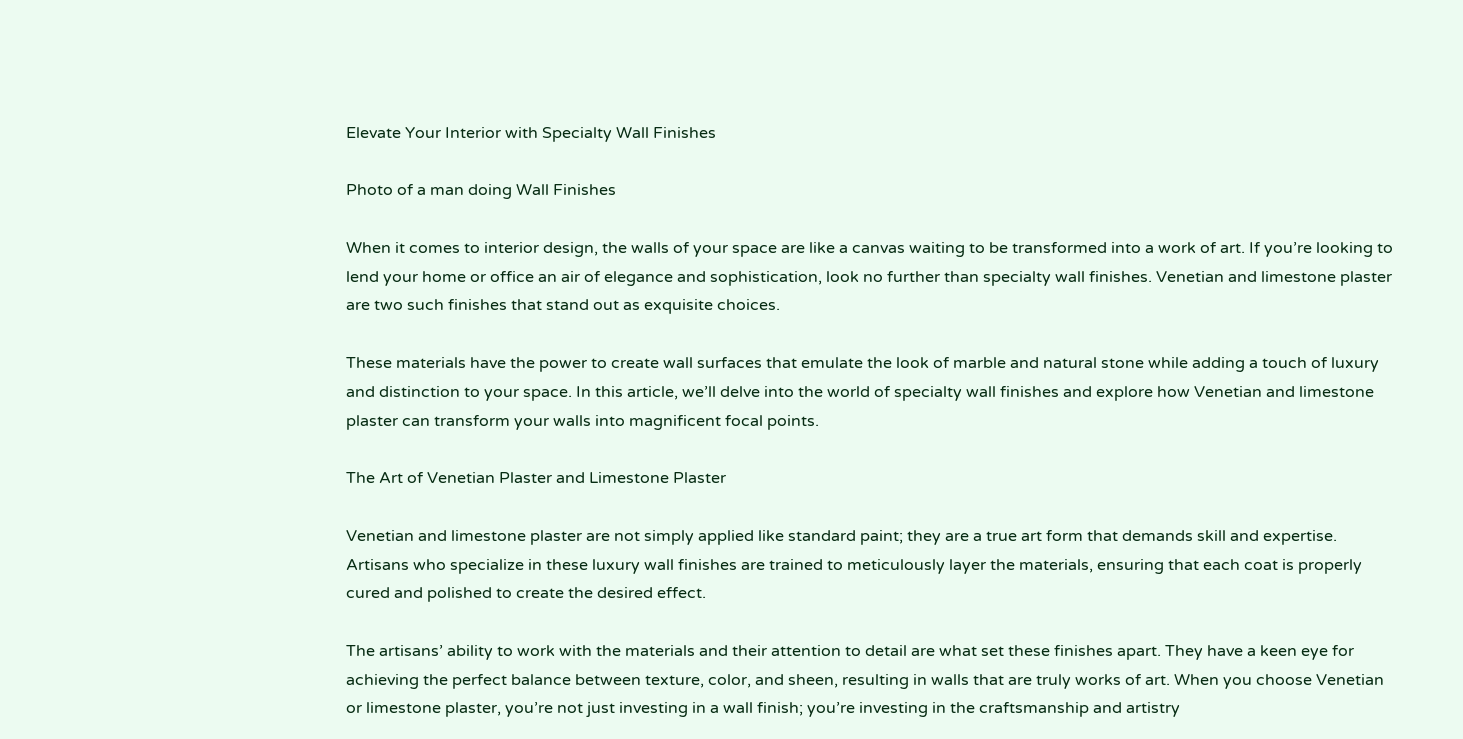Elevate Your Interior with Specialty Wall Finishes

Photo of a man doing Wall Finishes

When it comes to interior design, the walls of your space are like a canvas waiting to be transformed into a work of art. If you’re looking to lend your home or office an air of elegance and sophistication, look no further than specialty wall finishes. Venetian and limestone plaster are two such finishes that stand out as exquisite choices.

These materials have the power to create wall surfaces that emulate the look of marble and natural stone while adding a touch of luxury and distinction to your space. In this article, we’ll delve into the world of specialty wall finishes and explore how Venetian and limestone plaster can transform your walls into magnificent focal points.

The Art of Venetian Plaster and Limestone Plaster

Venetian and limestone plaster are not simply applied like standard paint; they are a true art form that demands skill and expertise. Artisans who specialize in these luxury wall finishes are trained to meticulously layer the materials, ensuring that each coat is properly cured and polished to create the desired effect.

The artisans’ ability to work with the materials and their attention to detail are what set these finishes apart. They have a keen eye for achieving the perfect balance between texture, color, and sheen, resulting in walls that are truly works of art. When you choose Venetian or limestone plaster, you’re not just investing in a wall finish; you’re investing in the craftsmanship and artistry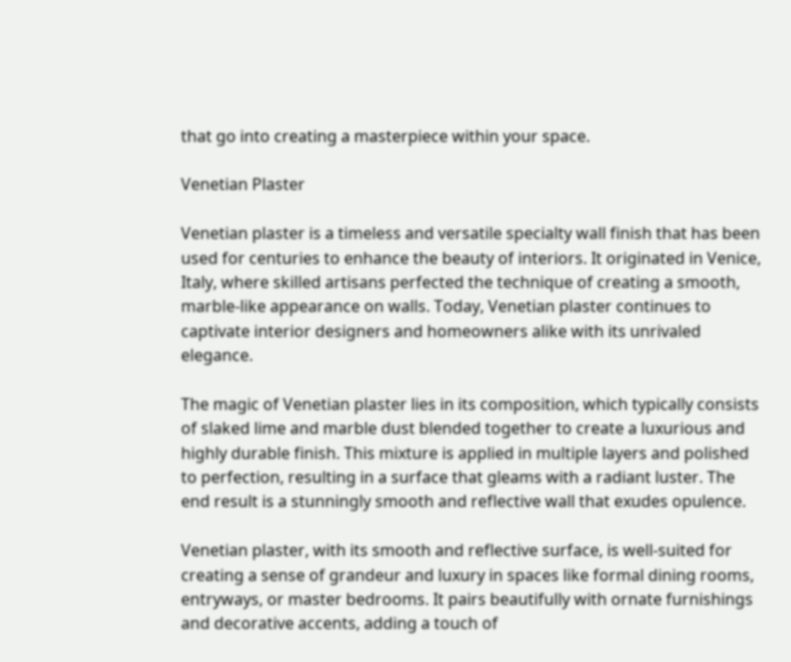that go into creating a masterpiece within your space.

Venetian Plaster

Venetian plaster is a timeless and versatile specialty wall finish that has been used for centuries to enhance the beauty of interiors. It originated in Venice, Italy, where skilled artisans perfected the technique of creating a smooth, marble-like appearance on walls. Today, Venetian plaster continues to captivate interior designers and homeowners alike with its unrivaled elegance.

The magic of Venetian plaster lies in its composition, which typically consists of slaked lime and marble dust blended together to create a luxurious and highly durable finish. This mixture is applied in multiple layers and polished to perfection, resulting in a surface that gleams with a radiant luster. The end result is a stunningly smooth and reflective wall that exudes opulence.

Venetian plaster, with its smooth and reflective surface, is well-suited for creating a sense of grandeur and luxury in spaces like formal dining rooms, entryways, or master bedrooms. It pairs beautifully with ornate furnishings and decorative accents, adding a touch of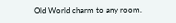Old World charm to any room.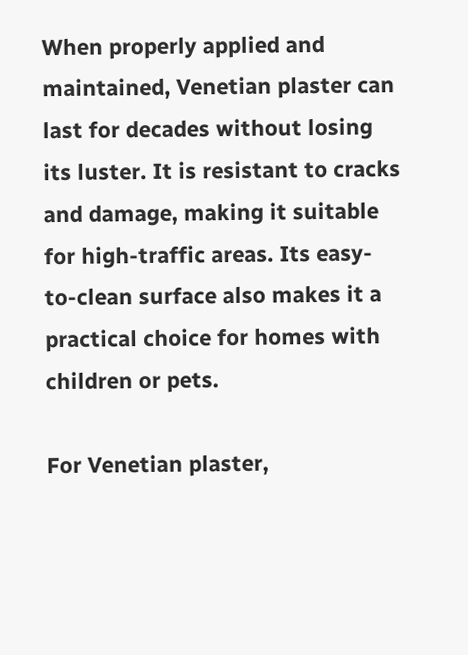When properly applied and maintained, Venetian plaster can last for decades without losing its luster. It is resistant to cracks and damage, making it suitable for high-traffic areas. Its easy-to-clean surface also makes it a practical choice for homes with children or pets.

For Venetian plaster,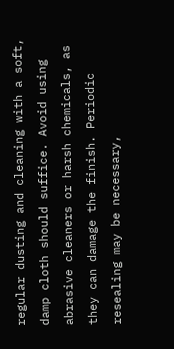regular dusting and cleaning with a soft, damp cloth should suffice. Avoid using abrasive cleaners or harsh chemicals, as they can damage the finish. Periodic resealing may be necessary,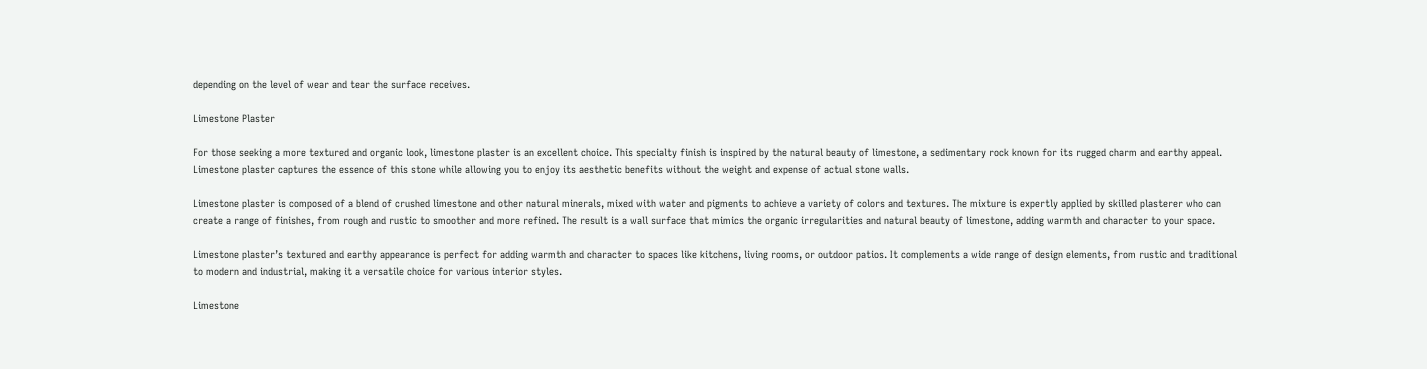depending on the level of wear and tear the surface receives.

Limestone Plaster

For those seeking a more textured and organic look, limestone plaster is an excellent choice. This specialty finish is inspired by the natural beauty of limestone, a sedimentary rock known for its rugged charm and earthy appeal. Limestone plaster captures the essence of this stone while allowing you to enjoy its aesthetic benefits without the weight and expense of actual stone walls.

Limestone plaster is composed of a blend of crushed limestone and other natural minerals, mixed with water and pigments to achieve a variety of colors and textures. The mixture is expertly applied by skilled plasterer who can create a range of finishes, from rough and rustic to smoother and more refined. The result is a wall surface that mimics the organic irregularities and natural beauty of limestone, adding warmth and character to your space.

Limestone plaster’s textured and earthy appearance is perfect for adding warmth and character to spaces like kitchens, living rooms, or outdoor patios. It complements a wide range of design elements, from rustic and traditional to modern and industrial, making it a versatile choice for various interior styles.

Limestone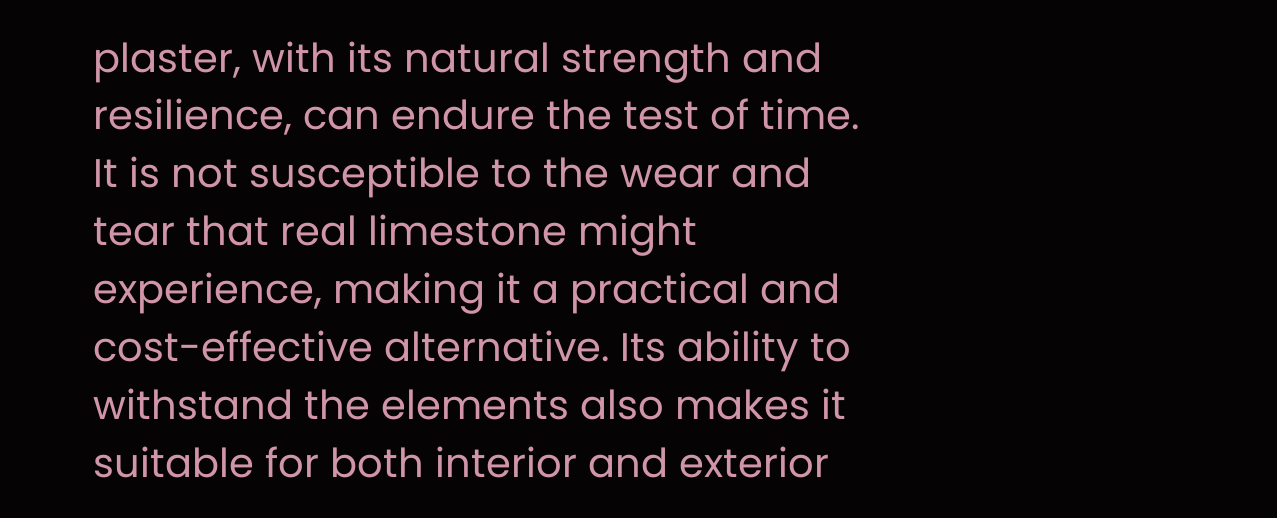plaster, with its natural strength and resilience, can endure the test of time. It is not susceptible to the wear and tear that real limestone might experience, making it a practical and cost-effective alternative. Its ability to withstand the elements also makes it suitable for both interior and exterior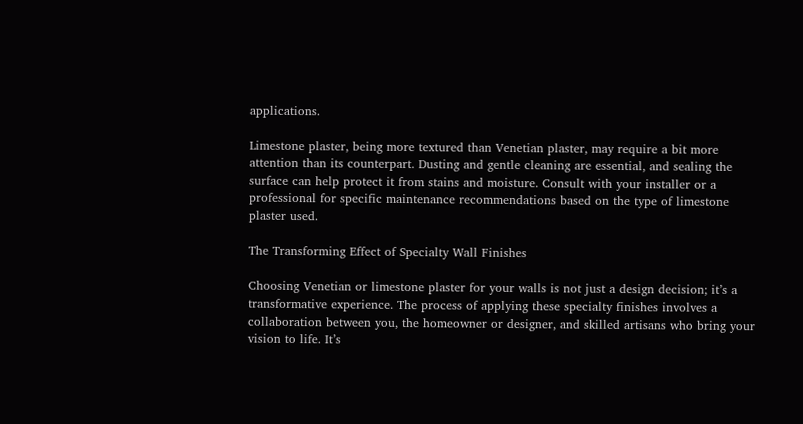applications.

Limestone plaster, being more textured than Venetian plaster, may require a bit more attention than its counterpart. Dusting and gentle cleaning are essential, and sealing the surface can help protect it from stains and moisture. Consult with your installer or a professional for specific maintenance recommendations based on the type of limestone plaster used.

The Transforming Effect of Specialty Wall Finishes

Choosing Venetian or limestone plaster for your walls is not just a design decision; it’s a transformative experience. The process of applying these specialty finishes involves a collaboration between you, the homeowner or designer, and skilled artisans who bring your vision to life. It’s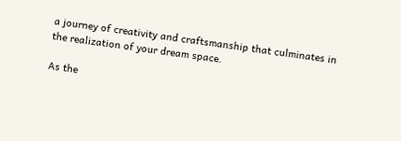a journey of creativity and craftsmanship that culminates in the realization of your dream space.

As the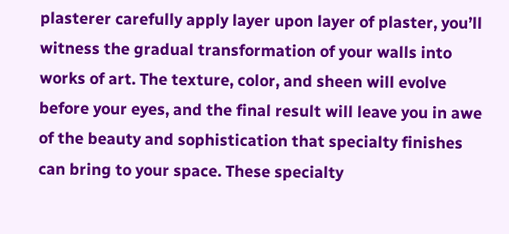plasterer carefully apply layer upon layer of plaster, you’ll witness the gradual transformation of your walls into works of art. The texture, color, and sheen will evolve before your eyes, and the final result will leave you in awe of the beauty and sophistication that specialty finishes can bring to your space. These specialty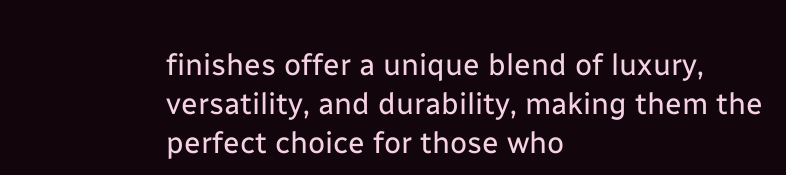finishes offer a unique blend of luxury, versatility, and durability, making them the perfect choice for those who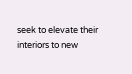seek to elevate their interiors to new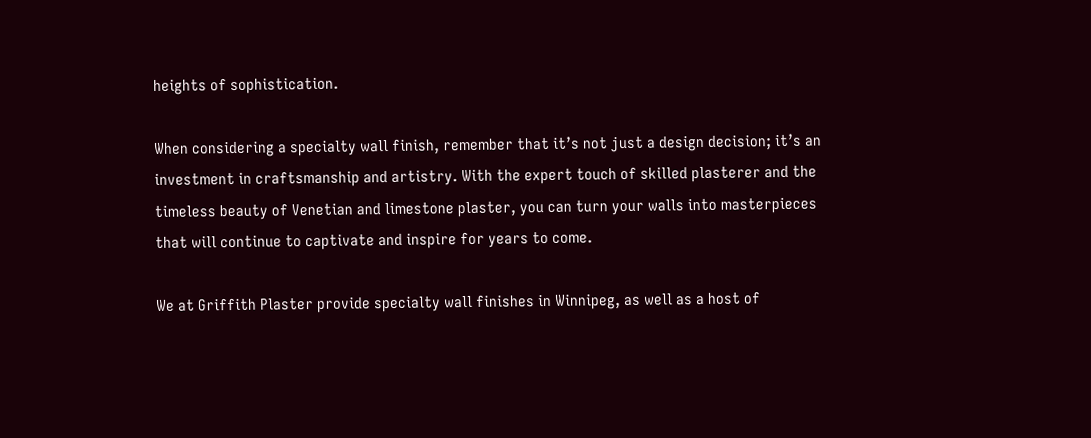heights of sophistication.

When considering a specialty wall finish, remember that it’s not just a design decision; it’s an investment in craftsmanship and artistry. With the expert touch of skilled plasterer and the timeless beauty of Venetian and limestone plaster, you can turn your walls into masterpieces that will continue to captivate and inspire for years to come.

We at Griffith Plaster provide specialty wall finishes in Winnipeg, as well as a host of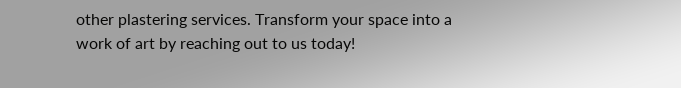other plastering services. Transform your space into a work of art by reaching out to us today!